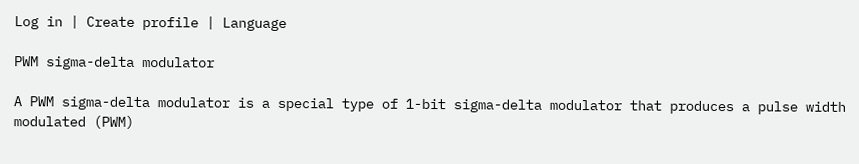Log in | Create profile | Language

PWM sigma-delta modulator

A PWM sigma-delta modulator is a special type of 1-bit sigma-delta modulator that produces a pulse width modulated (PWM)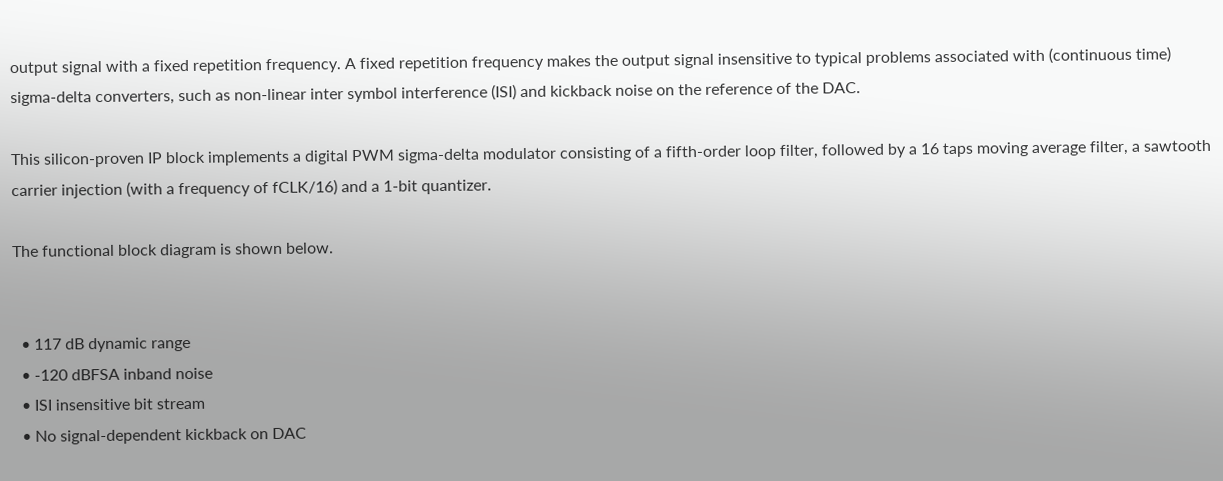output signal with a fixed repetition frequency. A fixed repetition frequency makes the output signal insensitive to typical problems associated with (continuous time) sigma-delta converters, such as non-linear inter symbol interference (ISI) and kickback noise on the reference of the DAC.

This silicon-proven IP block implements a digital PWM sigma-delta modulator consisting of a fifth-order loop filter, followed by a 16 taps moving average filter, a sawtooth carrier injection (with a frequency of fCLK/16) and a 1-bit quantizer.

The functional block diagram is shown below.


  • 117 dB dynamic range
  • -120 dBFSA inband noise
  • ISI insensitive bit stream
  • No signal-dependent kickback on DAC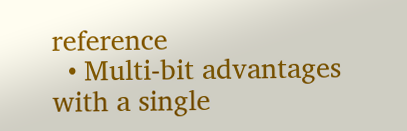reference
  • Multi-bit advantages with a single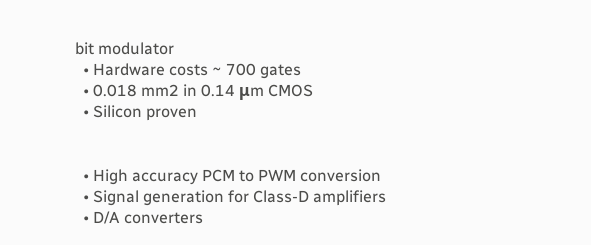bit modulator
  • Hardware costs ~ 700 gates
  • 0.018 mm2 in 0.14 μm CMOS
  • Silicon proven


  • High accuracy PCM to PWM conversion
  • Signal generation for Class-D amplifiers
  • D/A converters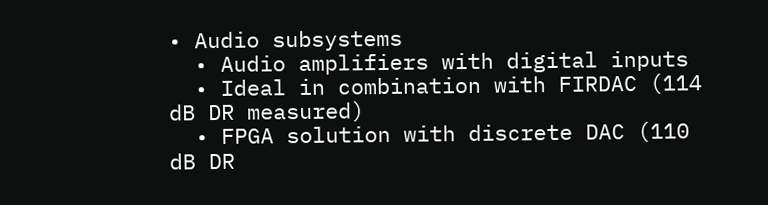• Audio subsystems
  • Audio amplifiers with digital inputs
  • Ideal in combination with FIRDAC (114 dB DR measured)
  • FPGA solution with discrete DAC (110 dB DR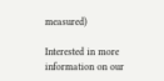measured)

Interested in more information on our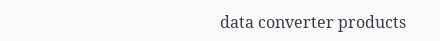data converter products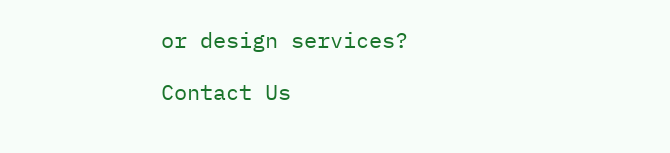or design services?

Contact Us